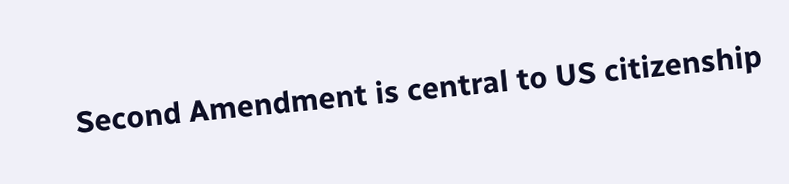Second Amendment is central to US citizenship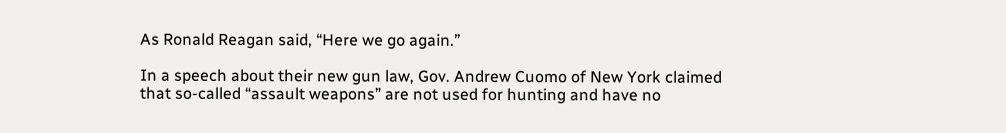As Ronald Reagan said, “Here we go again.”

In a speech about their new gun law, Gov. Andrew Cuomo of New York claimed that so-called “assault weapons” are not used for hunting and have no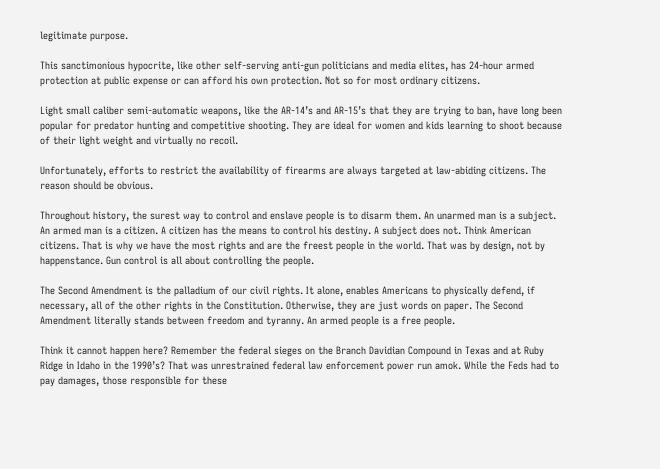legitimate purpose.

This sanctimonious hypocrite, like other self-serving anti-gun politicians and media elites, has 24-hour armed protection at public expense or can afford his own protection. Not so for most ordinary citizens.

Light small caliber semi-automatic weapons, like the AR-14’s and AR-15’s that they are trying to ban, have long been popular for predator hunting and competitive shooting. They are ideal for women and kids learning to shoot because of their light weight and virtually no recoil.

Unfortunately, efforts to restrict the availability of firearms are always targeted at law-abiding citizens. The reason should be obvious.

Throughout history, the surest way to control and enslave people is to disarm them. An unarmed man is a subject. An armed man is a citizen. A citizen has the means to control his destiny. A subject does not. Think American citizens. That is why we have the most rights and are the freest people in the world. That was by design, not by happenstance. Gun control is all about controlling the people.

The Second Amendment is the palladium of our civil rights. It alone, enables Americans to physically defend, if necessary, all of the other rights in the Constitution. Otherwise, they are just words on paper. The Second Amendment literally stands between freedom and tyranny. An armed people is a free people.

Think it cannot happen here? Remember the federal sieges on the Branch Davidian Compound in Texas and at Ruby Ridge in Idaho in the 1990’s? That was unrestrained federal law enforcement power run amok. While the Feds had to pay damages, those responsible for these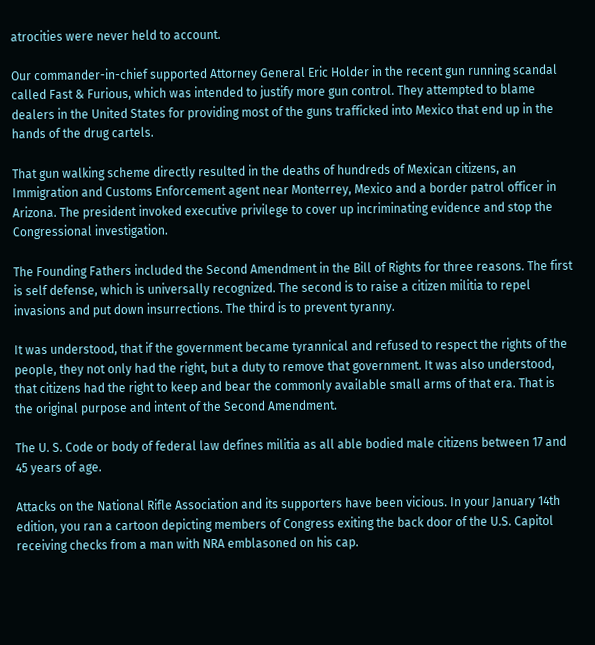atrocities were never held to account.

Our commander-in-chief supported Attorney General Eric Holder in the recent gun running scandal called Fast & Furious, which was intended to justify more gun control. They attempted to blame dealers in the United States for providing most of the guns trafficked into Mexico that end up in the hands of the drug cartels.

That gun walking scheme directly resulted in the deaths of hundreds of Mexican citizens, an Immigration and Customs Enforcement agent near Monterrey, Mexico and a border patrol officer in Arizona. The president invoked executive privilege to cover up incriminating evidence and stop the Congressional investigation.

The Founding Fathers included the Second Amendment in the Bill of Rights for three reasons. The first is self defense, which is universally recognized. The second is to raise a citizen militia to repel invasions and put down insurrections. The third is to prevent tyranny.

It was understood, that if the government became tyrannical and refused to respect the rights of the people, they not only had the right, but a duty to remove that government. It was also understood, that citizens had the right to keep and bear the commonly available small arms of that era. That is the original purpose and intent of the Second Amendment.

The U. S. Code or body of federal law defines militia as all able bodied male citizens between 17 and 45 years of age.

Attacks on the National Rifle Association and its supporters have been vicious. In your January 14th edition, you ran a cartoon depicting members of Congress exiting the back door of the U.S. Capitol receiving checks from a man with NRA emblasoned on his cap.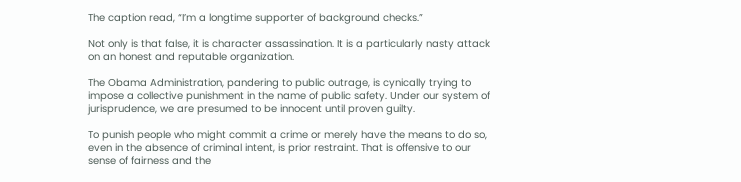The caption read, “I’m a longtime supporter of background checks.”

Not only is that false, it is character assassination. It is a particularly nasty attack on an honest and reputable organization.

The Obama Administration, pandering to public outrage, is cynically trying to impose a collective punishment in the name of public safety. Under our system of jurisprudence, we are presumed to be innocent until proven guilty.

To punish people who might commit a crime or merely have the means to do so, even in the absence of criminal intent, is prior restraint. That is offensive to our sense of fairness and the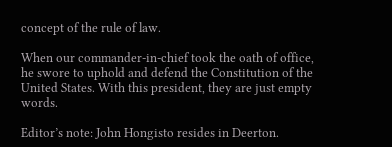concept of the rule of law.

When our commander-in-chief took the oath of office, he swore to uphold and defend the Constitution of the United States. With this president, they are just empty words.

Editor’s note: John Hongisto resides in Deerton.